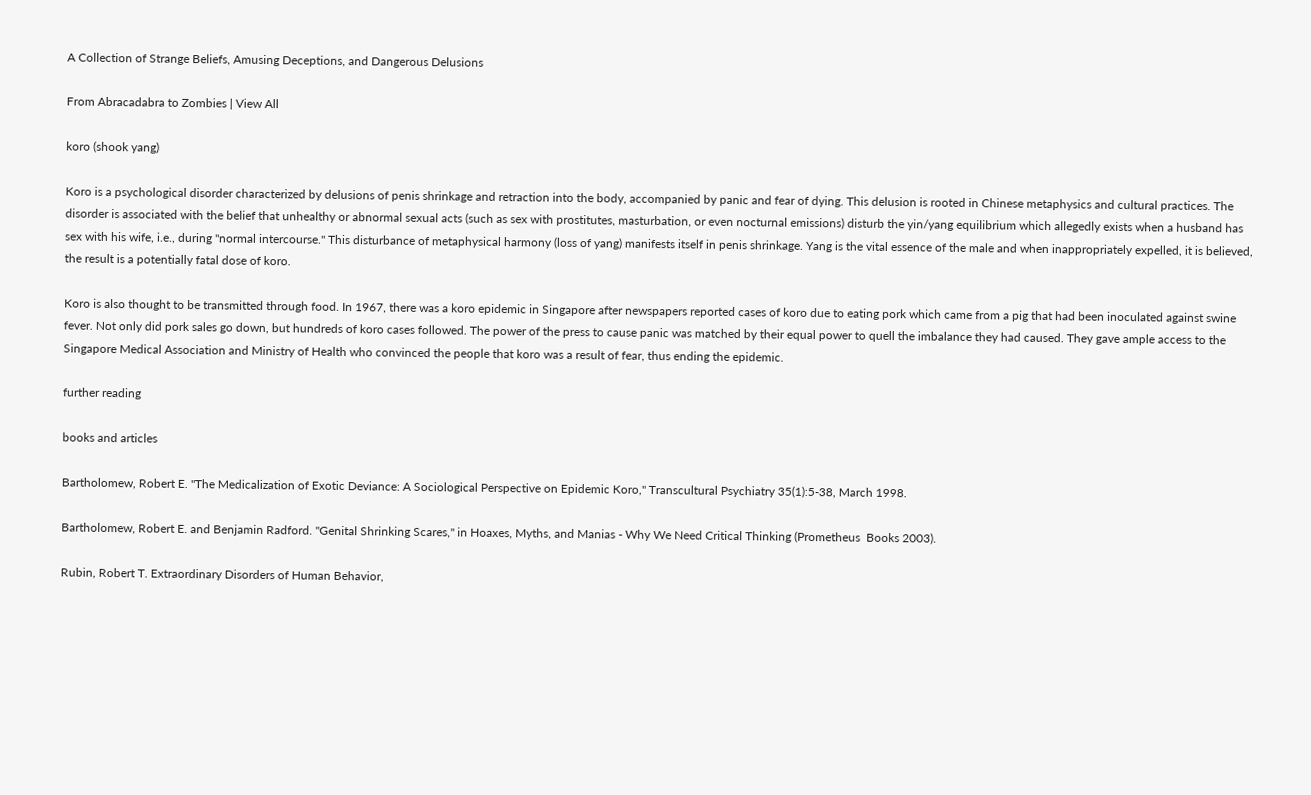A Collection of Strange Beliefs, Amusing Deceptions, and Dangerous Delusions

From Abracadabra to Zombies | View All

koro (shook yang)

Koro is a psychological disorder characterized by delusions of penis shrinkage and retraction into the body, accompanied by panic and fear of dying. This delusion is rooted in Chinese metaphysics and cultural practices. The disorder is associated with the belief that unhealthy or abnormal sexual acts (such as sex with prostitutes, masturbation, or even nocturnal emissions) disturb the yin/yang equilibrium which allegedly exists when a husband has sex with his wife, i.e., during "normal intercourse." This disturbance of metaphysical harmony (loss of yang) manifests itself in penis shrinkage. Yang is the vital essence of the male and when inappropriately expelled, it is believed, the result is a potentially fatal dose of koro.

Koro is also thought to be transmitted through food. In 1967, there was a koro epidemic in Singapore after newspapers reported cases of koro due to eating pork which came from a pig that had been inoculated against swine fever. Not only did pork sales go down, but hundreds of koro cases followed. The power of the press to cause panic was matched by their equal power to quell the imbalance they had caused. They gave ample access to the Singapore Medical Association and Ministry of Health who convinced the people that koro was a result of fear, thus ending the epidemic.

further reading

books and articles

Bartholomew, Robert E. "The Medicalization of Exotic Deviance: A Sociological Perspective on Epidemic Koro," Transcultural Psychiatry 35(1):5-38, March 1998.

Bartholomew, Robert E. and Benjamin Radford. "Genital Shrinking Scares," in Hoaxes, Myths, and Manias - Why We Need Critical Thinking (Prometheus  Books 2003).

Rubin, Robert T. Extraordinary Disorders of Human Behavior,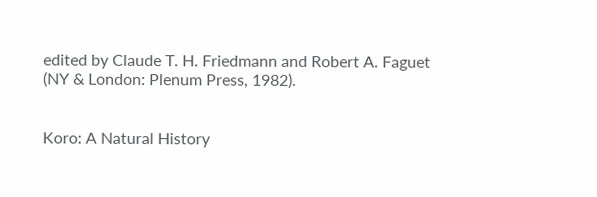edited by Claude T. H. Friedmann and Robert A. Faguet (NY & London: Plenum Press, 1982).


Koro: A Natural History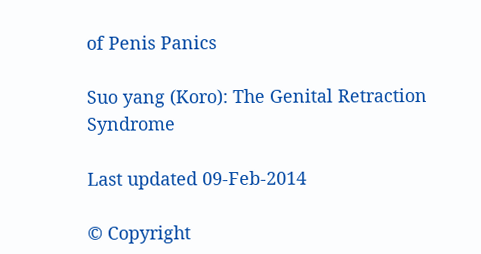of Penis Panics

Suo yang (Koro): The Genital Retraction Syndrome

Last updated 09-Feb-2014

© Copyright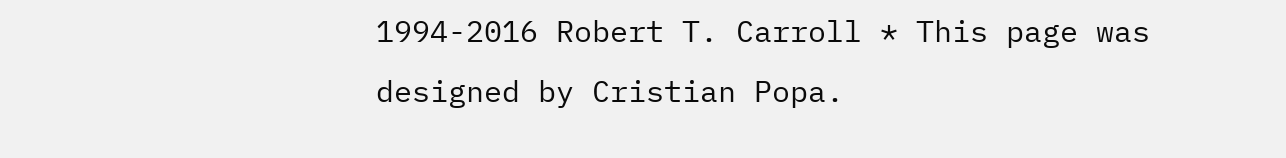1994-2016 Robert T. Carroll * This page was designed by Cristian Popa.